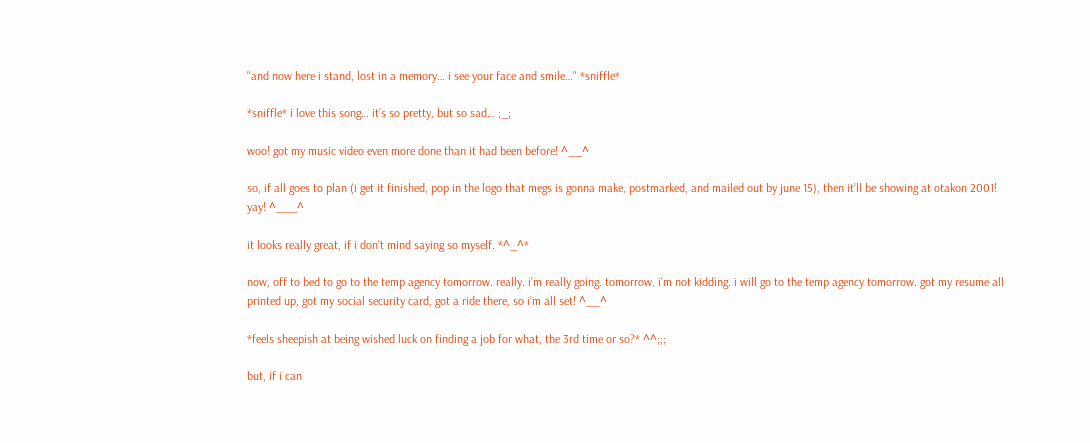"and now here i stand, lost in a memory… i see your face and smile…" *sniffle*

*sniffle* i love this song… it’s so pretty, but so sad… ;_;

woo! got my music video even more done than it had been before! ^__^

so, if all goes to plan (i get it finished, pop in the logo that megs is gonna make, postmarked, and mailed out by june 15), then it’ll be showing at otakon 2001! yay! ^___^

it looks really great, if i don’t mind saying so myself. *^_^*

now, off to bed to go to the temp agency tomorrow. really. i’m really going. tomorrow. i’m not kidding. i will go to the temp agency tomorrow. got my resume all printed up, got my social security card, got a ride there, so i’m all set! ^__^

*feels sheepish at being wished luck on finding a job for what, the 3rd time or so?* ^^;;;

but, if i can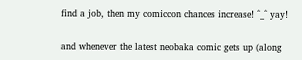find a job, then my comiccon chances increase! ^_^ yay!

and whenever the latest neobaka comic gets up (along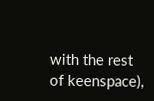with the rest of keenspace),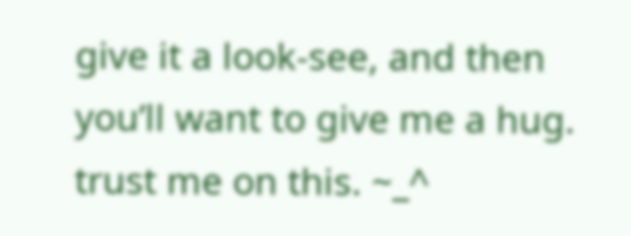give it a look-see, and then you’ll want to give me a hug. trust me on this. ~_^